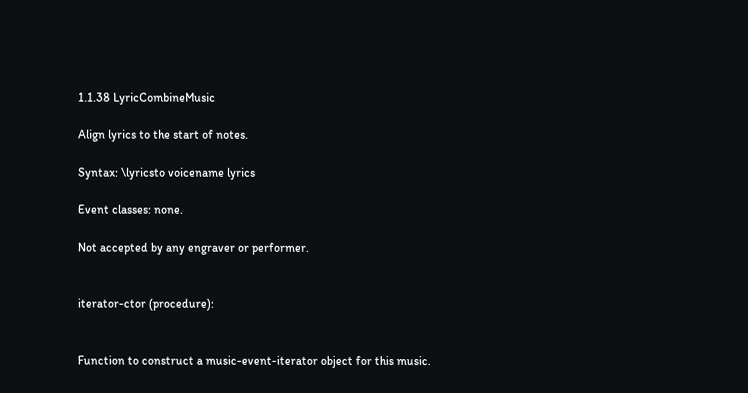1.1.38 LyricCombineMusic

Align lyrics to the start of notes.

Syntax: \lyricsto voicename lyrics

Event classes: none.

Not accepted by any engraver or performer.


iterator-ctor (procedure):


Function to construct a music-event-iterator object for this music.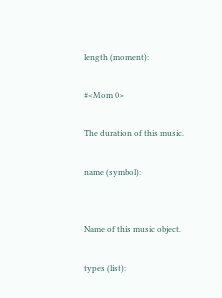length (moment):

#<Mom 0>

The duration of this music.

name (symbol):


Name of this music object.

types (list):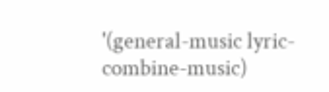'(general-music lyric-combine-music)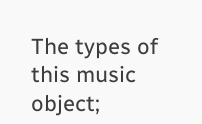The types of this music object;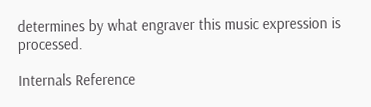determines by what engraver this music expression is processed.

Internals Reference